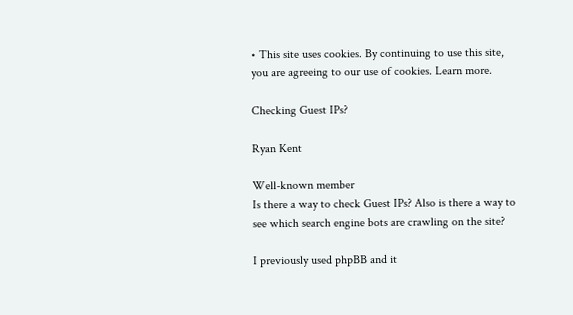• This site uses cookies. By continuing to use this site, you are agreeing to our use of cookies. Learn more.

Checking Guest IPs?

Ryan Kent

Well-known member
Is there a way to check Guest IPs? Also is there a way to see which search engine bots are crawling on the site?

I previously used phpBB and it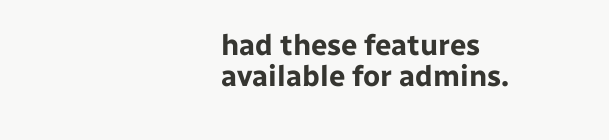had these features available for admins.